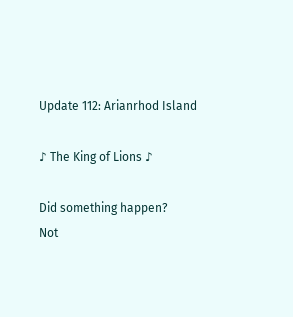Update 112: Arianrhod Island

♪ The King of Lions ♪

Did something happen?
Not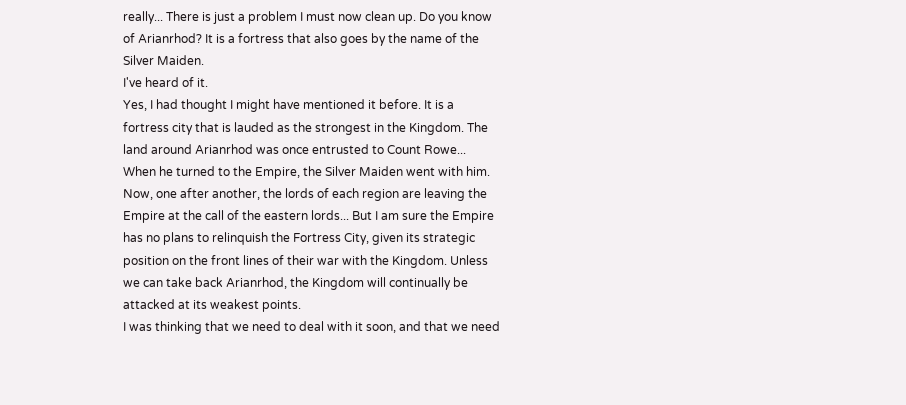really... There is just a problem I must now clean up. Do you know of Arianrhod? It is a fortress that also goes by the name of the Silver Maiden.
I've heard of it.
Yes, I had thought I might have mentioned it before. It is a fortress city that is lauded as the strongest in the Kingdom. The land around Arianrhod was once entrusted to Count Rowe... When he turned to the Empire, the Silver Maiden went with him. Now, one after another, the lords of each region are leaving the Empire at the call of the eastern lords... But I am sure the Empire has no plans to relinquish the Fortress City, given its strategic position on the front lines of their war with the Kingdom. Unless we can take back Arianrhod, the Kingdom will continually be attacked at its weakest points.
I was thinking that we need to deal with it soon, and that we need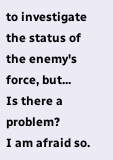to investigate the status of the enemy's force, but...
Is there a problem?
I am afraid so.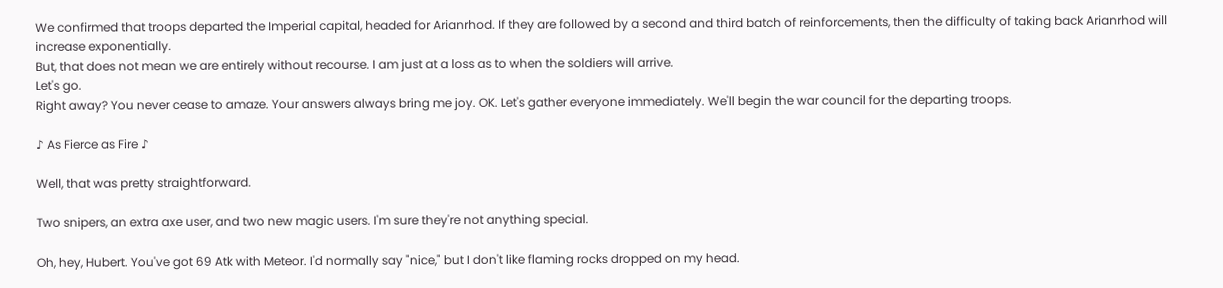We confirmed that troops departed the Imperial capital, headed for Arianrhod. If they are followed by a second and third batch of reinforcements, then the difficulty of taking back Arianrhod will increase exponentially.
But, that does not mean we are entirely without recourse. I am just at a loss as to when the soldiers will arrive.
Let's go.
Right away? You never cease to amaze. Your answers always bring me joy. OK. Let's gather everyone immediately. We'll begin the war council for the departing troops.

♪ As Fierce as Fire ♪

Well, that was pretty straightforward.

Two snipers, an extra axe user, and two new magic users. I'm sure they're not anything special.

Oh, hey, Hubert. You've got 69 Atk with Meteor. I'd normally say "nice," but I don't like flaming rocks dropped on my head.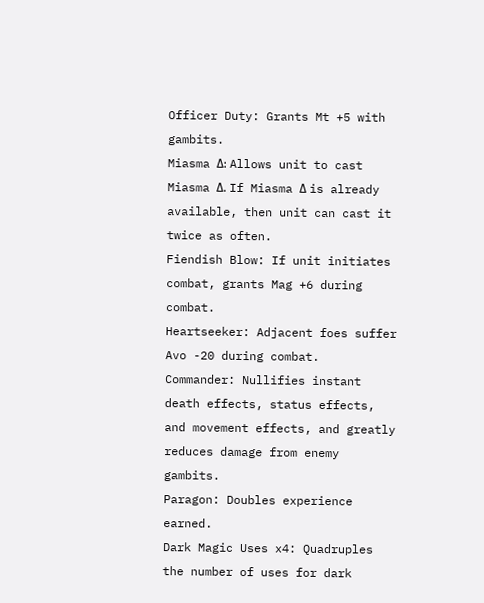Officer Duty: Grants Mt +5 with gambits.
Miasma Δ: Allows unit to cast Miasma Δ. If Miasma Δ is already available, then unit can cast it twice as often.
Fiendish Blow: If unit initiates combat, grants Mag +6 during combat.
Heartseeker: Adjacent foes suffer Avo -20 during combat.
Commander: Nullifies instant death effects, status effects, and movement effects, and greatly reduces damage from enemy gambits.
Paragon: Doubles experience earned.
Dark Magic Uses x4: Quadruples the number of uses for dark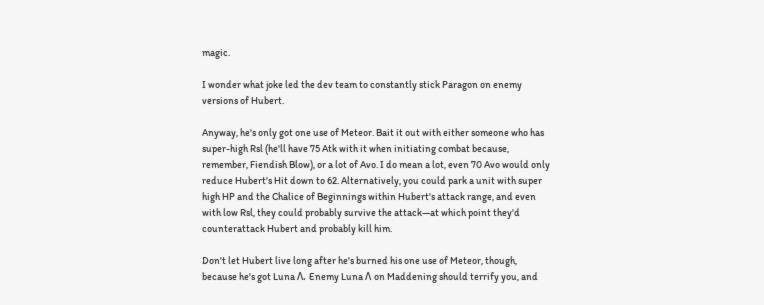magic.

I wonder what joke led the dev team to constantly stick Paragon on enemy versions of Hubert.

Anyway, he's only got one use of Meteor. Bait it out with either someone who has super-high Rsl (he'll have 75 Atk with it when initiating combat because, remember, Fiendish Blow), or a lot of Avo. I do mean a lot, even 70 Avo would only reduce Hubert's Hit down to 62. Alternatively, you could park a unit with super high HP and the Chalice of Beginnings within Hubert's attack range, and even with low Rsl, they could probably survive the attack—at which point they'd counterattack Hubert and probably kill him.

Don't let Hubert live long after he's burned his one use of Meteor, though, because he's got Luna Λ. Enemy Luna Λ on Maddening should terrify you, and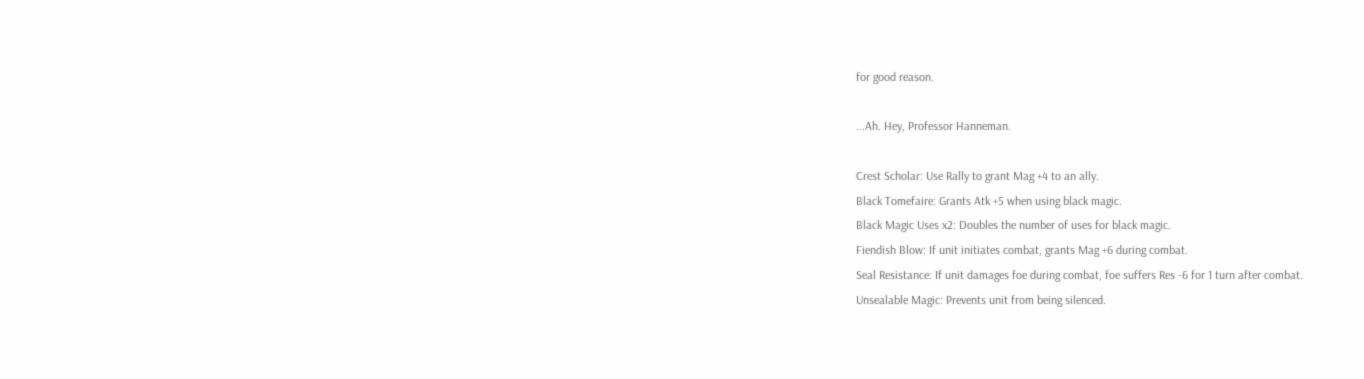for good reason.

...Ah. Hey, Professor Hanneman.

Crest Scholar: Use Rally to grant Mag +4 to an ally.
Black Tomefaire: Grants Atk +5 when using black magic.
Black Magic Uses x2: Doubles the number of uses for black magic.
Fiendish Blow: If unit initiates combat, grants Mag +6 during combat.
Seal Resistance: If unit damages foe during combat, foe suffers Res -6 for 1 turn after combat.
Unsealable Magic: Prevents unit from being silenced.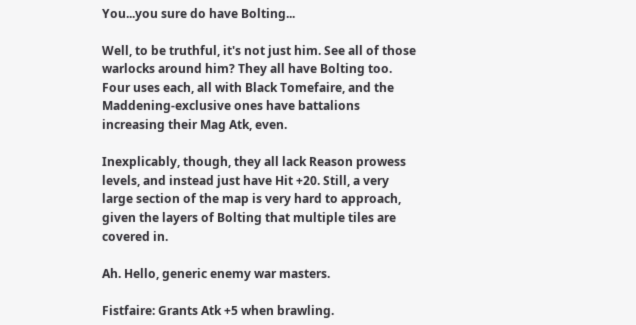You...you sure do have Bolting...

Well, to be truthful, it's not just him. See all of those warlocks around him? They all have Bolting too. Four uses each, all with Black Tomefaire, and the Maddening-exclusive ones have battalions increasing their Mag Atk, even.

Inexplicably, though, they all lack Reason prowess levels, and instead just have Hit +20. Still, a very large section of the map is very hard to approach, given the layers of Bolting that multiple tiles are covered in.

Ah. Hello, generic enemy war masters.

Fistfaire: Grants Atk +5 when brawling.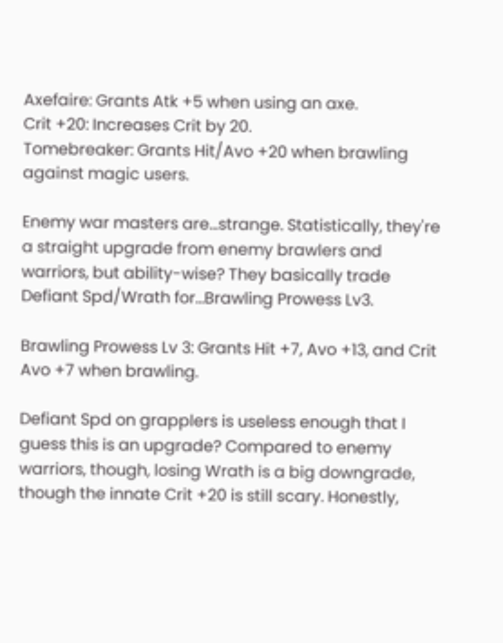Axefaire: Grants Atk +5 when using an axe.
Crit +20: Increases Crit by 20.
Tomebreaker: Grants Hit/Avo +20 when brawling against magic users.

Enemy war masters are...strange. Statistically, they're a straight upgrade from enemy brawlers and warriors, but ability-wise? They basically trade Defiant Spd/Wrath for...Brawling Prowess Lv3.

Brawling Prowess Lv 3: Grants Hit +7, Avo +13, and Crit Avo +7 when brawling.

Defiant Spd on grapplers is useless enough that I guess this is an upgrade? Compared to enemy warriors, though, losing Wrath is a big downgrade, though the innate Crit +20 is still scary. Honestly,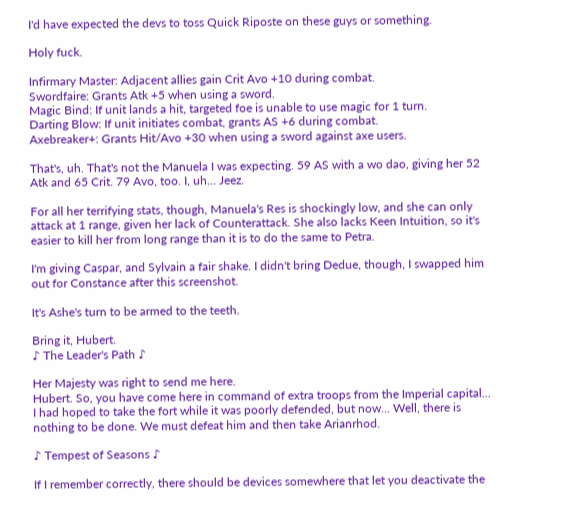I'd have expected the devs to toss Quick Riposte on these guys or something.

Holy fuck.

Infirmary Master: Adjacent allies gain Crit Avo +10 during combat.
Swordfaire: Grants Atk +5 when using a sword.
Magic Bind: If unit lands a hit, targeted foe is unable to use magic for 1 turn.
Darting Blow: If unit initiates combat, grants AS +6 during combat.
Axebreaker+: Grants Hit/Avo +30 when using a sword against axe users.

That's, uh. That's not the Manuela I was expecting. 59 AS with a wo dao, giving her 52 Atk and 65 Crit. 79 Avo, too. I, uh... Jeez.

For all her terrifying stats, though, Manuela's Res is shockingly low, and she can only attack at 1 range, given her lack of Counterattack. She also lacks Keen Intuition, so it's easier to kill her from long range than it is to do the same to Petra.

I'm giving Caspar, and Sylvain a fair shake. I didn't bring Dedue, though, I swapped him out for Constance after this screenshot.

It's Ashe's turn to be armed to the teeth.

Bring it, Hubert.
♪ The Leader's Path ♪

Her Majesty was right to send me here.
Hubert. So, you have come here in command of extra troops from the Imperial capital... I had hoped to take the fort while it was poorly defended, but now... Well, there is nothing to be done. We must defeat him and then take Arianrhod.

♪ Tempest of Seasons ♪

If I remember correctly, there should be devices somewhere that let you deactivate the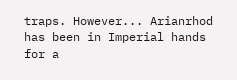traps. However... Arianrhod has been in Imperial hands for a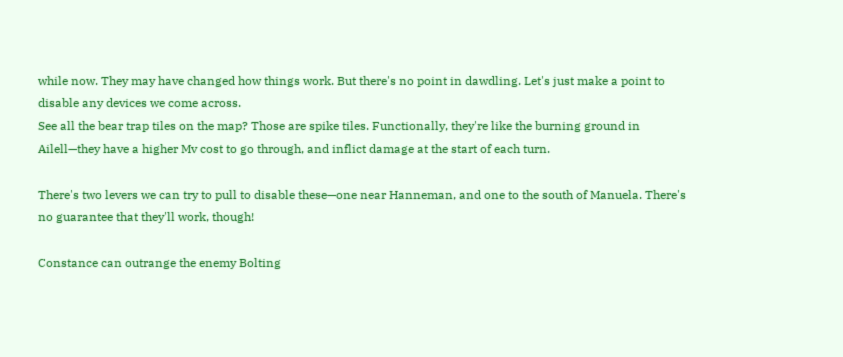while now. They may have changed how things work. But there's no point in dawdling. Let's just make a point to disable any devices we come across.
See all the bear trap tiles on the map? Those are spike tiles. Functionally, they're like the burning ground in Ailell—they have a higher Mv cost to go through, and inflict damage at the start of each turn.

There's two levers we can try to pull to disable these—one near Hanneman, and one to the south of Manuela. There's no guarantee that they'll work, though!

Constance can outrange the enemy Bolting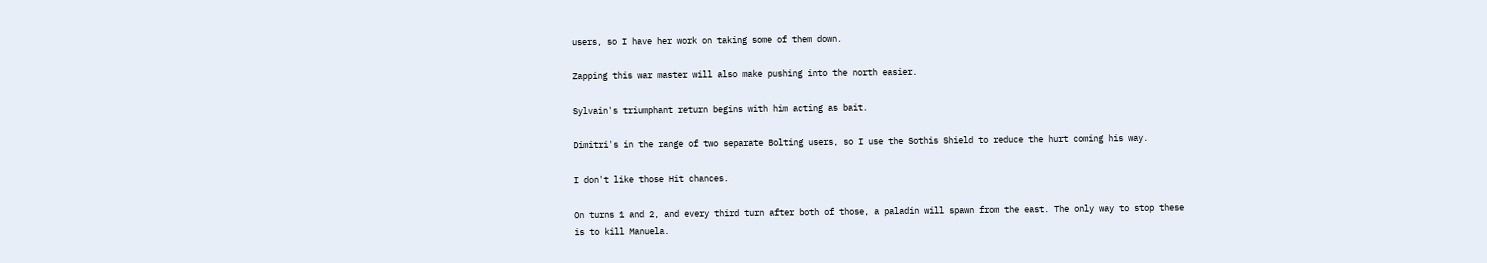users, so I have her work on taking some of them down.

Zapping this war master will also make pushing into the north easier.

Sylvain's triumphant return begins with him acting as bait.

Dimitri's in the range of two separate Bolting users, so I use the Sothis Shield to reduce the hurt coming his way.

I don't like those Hit chances.

On turns 1 and 2, and every third turn after both of those, a paladin will spawn from the east. The only way to stop these is to kill Manuela.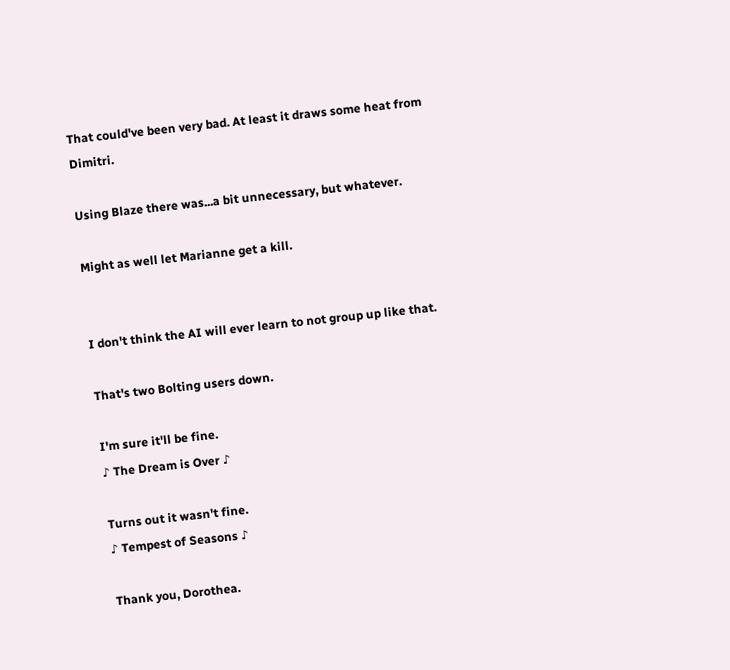That could've been very bad. At least it draws some heat from Dimitri.

Using Blaze there was...a bit unnecessary, but whatever.

Might as well let Marianne get a kill.


I don't think the AI will ever learn to not group up like that.

That's two Bolting users down.

I'm sure it'll be fine.
♪ The Dream is Over ♪

Turns out it wasn't fine.
♪ Tempest of Seasons ♪

Thank you, Dorothea.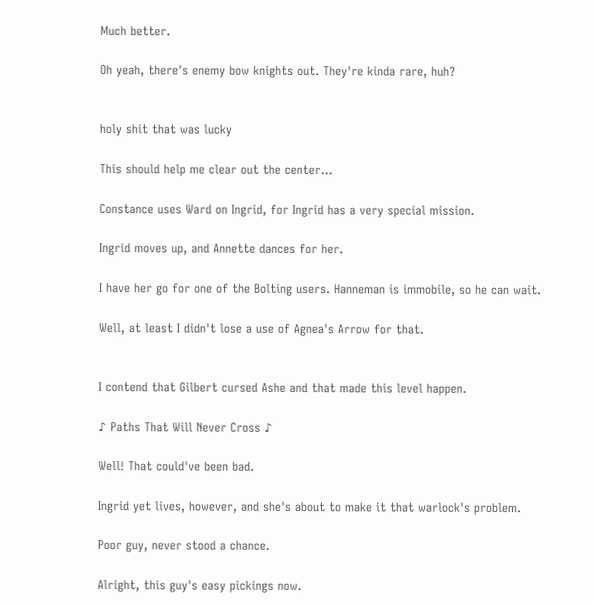Much better.

Oh yeah, there's enemy bow knights out. They're kinda rare, huh?


holy shit that was lucky

This should help me clear out the center...

Constance uses Ward on Ingrid, for Ingrid has a very special mission.

Ingrid moves up, and Annette dances for her.

I have her go for one of the Bolting users. Hanneman is immobile, so he can wait.

Well, at least I didn't lose a use of Agnea's Arrow for that.


I contend that Gilbert cursed Ashe and that made this level happen.

♪ Paths That Will Never Cross ♪

Well! That could've been bad.

Ingrid yet lives, however, and she's about to make it that warlock's problem.

Poor guy, never stood a chance.

Alright, this guy's easy pickings now.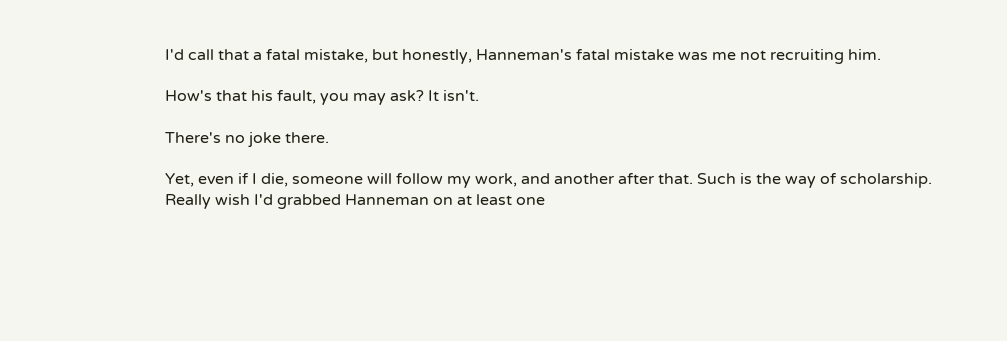I'd call that a fatal mistake, but honestly, Hanneman's fatal mistake was me not recruiting him.

How's that his fault, you may ask? It isn't.

There's no joke there.

Yet, even if I die, someone will follow my work, and another after that. Such is the way of scholarship.
Really wish I'd grabbed Hanneman on at least one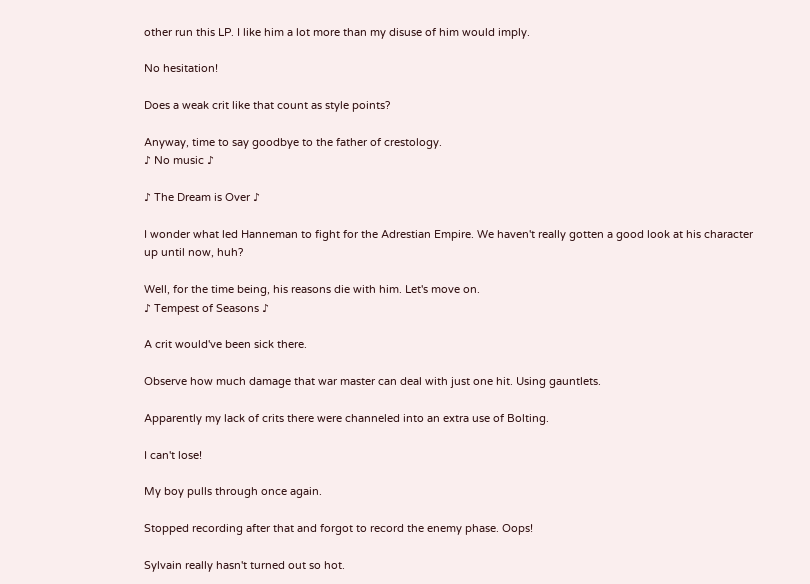other run this LP. I like him a lot more than my disuse of him would imply.

No hesitation!

Does a weak crit like that count as style points?

Anyway, time to say goodbye to the father of crestology.
♪ No music ♪

♪ The Dream is Over ♪

I wonder what led Hanneman to fight for the Adrestian Empire. We haven't really gotten a good look at his character up until now, huh?

Well, for the time being, his reasons die with him. Let's move on.
♪ Tempest of Seasons ♪

A crit would've been sick there.

Observe how much damage that war master can deal with just one hit. Using gauntlets.

Apparently my lack of crits there were channeled into an extra use of Bolting.

I can't lose!

My boy pulls through once again.

Stopped recording after that and forgot to record the enemy phase. Oops!

Sylvain really hasn't turned out so hot.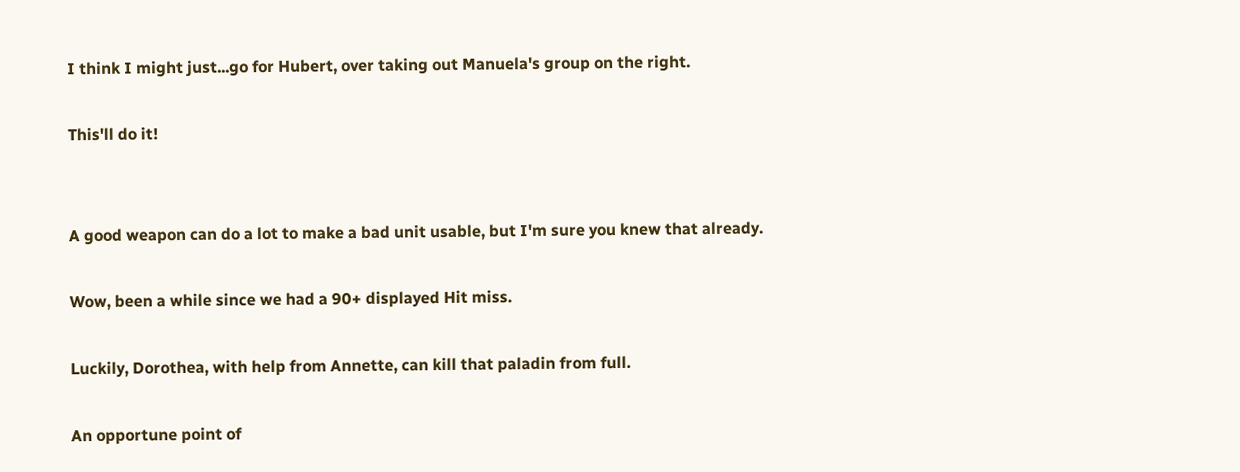I think I might just...go for Hubert, over taking out Manuela's group on the right.

This'll do it!


A good weapon can do a lot to make a bad unit usable, but I'm sure you knew that already.

Wow, been a while since we had a 90+ displayed Hit miss.

Luckily, Dorothea, with help from Annette, can kill that paladin from full.

An opportune point of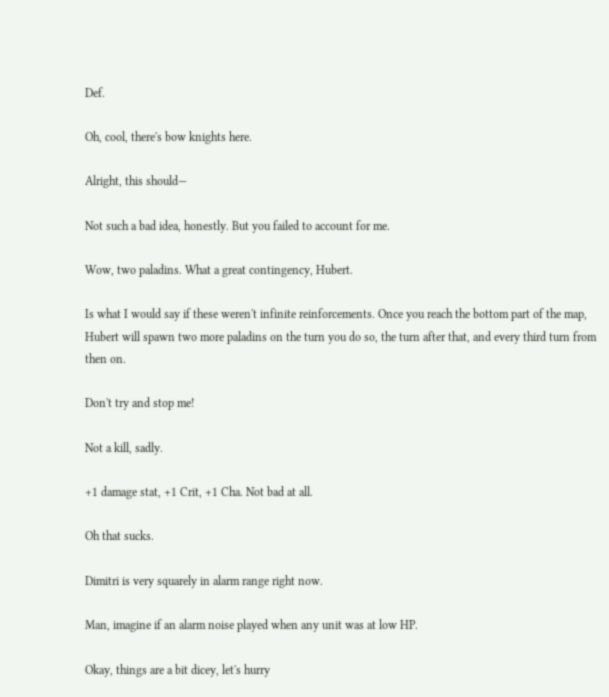Def.

Oh, cool, there's bow knights here.

Alright, this should—

Not such a bad idea, honestly. But you failed to account for me.

Wow, two paladins. What a great contingency, Hubert.

Is what I would say if these weren't infinite reinforcements. Once you reach the bottom part of the map, Hubert will spawn two more paladins on the turn you do so, the turn after that, and every third turn from then on.

Don't try and stop me!

Not a kill, sadly.

+1 damage stat, +1 Crit, +1 Cha. Not bad at all.

Oh that sucks.

Dimitri is very squarely in alarm range right now.

Man, imagine if an alarm noise played when any unit was at low HP.

Okay, things are a bit dicey, let's hurry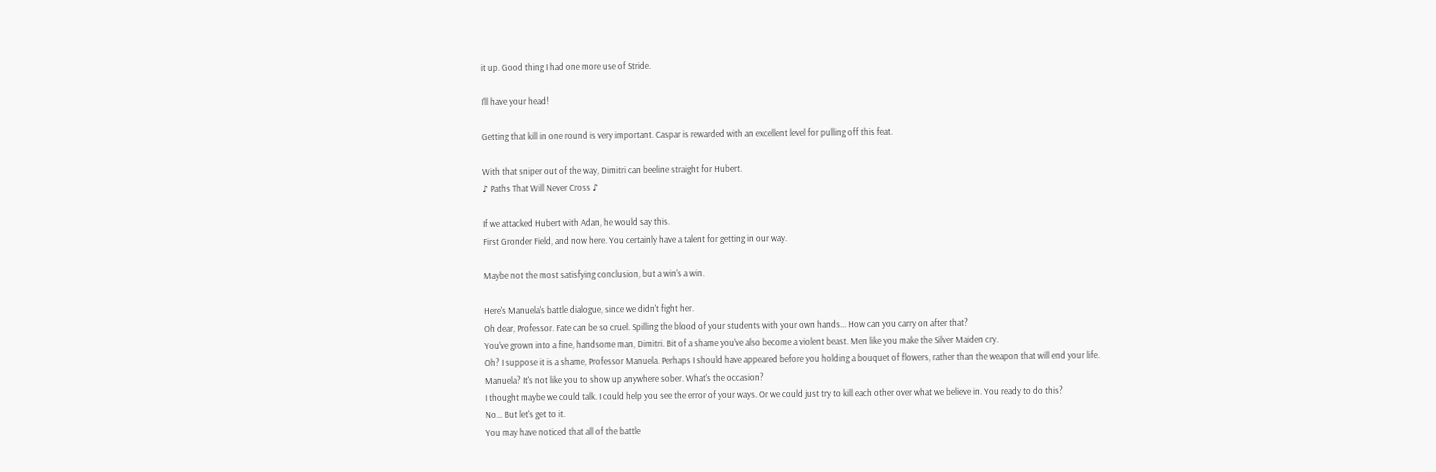it up. Good thing I had one more use of Stride.

I'll have your head!

Getting that kill in one round is very important. Caspar is rewarded with an excellent level for pulling off this feat.

With that sniper out of the way, Dimitri can beeline straight for Hubert.
♪ Paths That Will Never Cross ♪

If we attacked Hubert with Adan, he would say this.
First Gronder Field, and now here. You certainly have a talent for getting in our way.

Maybe not the most satisfying conclusion, but a win's a win.

Here's Manuela's battle dialogue, since we didn't fight her.
Oh dear, Professor. Fate can be so cruel. Spilling the blood of your students with your own hands... How can you carry on after that?
You've grown into a fine, handsome man, Dimitri. Bit of a shame you've also become a violent beast. Men like you make the Silver Maiden cry.
Oh? I suppose it is a shame, Professor Manuela. Perhaps I should have appeared before you holding a bouquet of flowers, rather than the weapon that will end your life.
Manuela? It's not like you to show up anywhere sober. What's the occasion?
I thought maybe we could talk. I could help you see the error of your ways. Or we could just try to kill each other over what we believe in. You ready to do this?
No... But let's get to it.
You may have noticed that all of the battle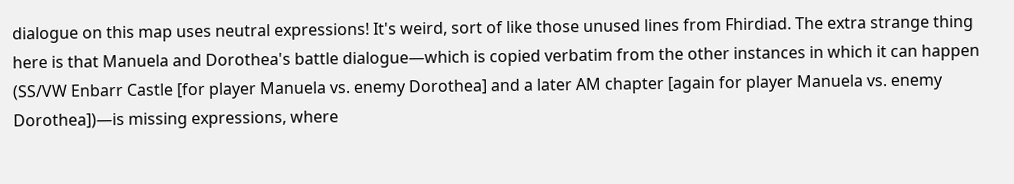dialogue on this map uses neutral expressions! It's weird, sort of like those unused lines from Fhirdiad. The extra strange thing here is that Manuela and Dorothea's battle dialogue—which is copied verbatim from the other instances in which it can happen (SS/VW Enbarr Castle [for player Manuela vs. enemy Dorothea] and a later AM chapter [again for player Manuela vs. enemy Dorothea])—is missing expressions, where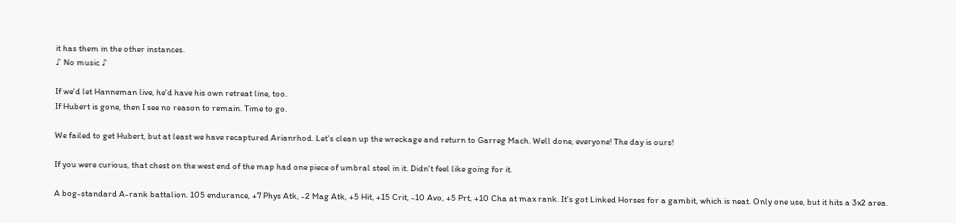it has them in the other instances.
♪ No music ♪

If we'd let Hanneman live, he'd have his own retreat line, too.
If Hubert is gone, then I see no reason to remain. Time to go.

We failed to get Hubert, but at least we have recaptured Arianrhod. Let's clean up the wreckage and return to Garreg Mach. Well done, everyone! The day is ours!

If you were curious, that chest on the west end of the map had one piece of umbral steel in it. Didn't feel like going for it.

A bog-standard A-rank battalion. 105 endurance, +7 Phys Atk, -2 Mag Atk, +5 Hit, +15 Crit, -10 Avo, +5 Prt, +10 Cha at max rank. It's got Linked Horses for a gambit, which is neat. Only one use, but it hits a 3x2 area.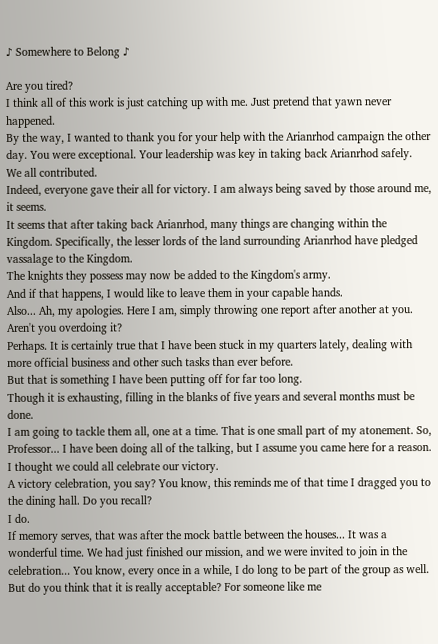♪ Somewhere to Belong ♪

Are you tired?
I think all of this work is just catching up with me. Just pretend that yawn never happened.
By the way, I wanted to thank you for your help with the Arianrhod campaign the other day. You were exceptional. Your leadership was key in taking back Arianrhod safely.
We all contributed.
Indeed, everyone gave their all for victory. I am always being saved by those around me, it seems.
It seems that after taking back Arianrhod, many things are changing within the Kingdom. Specifically, the lesser lords of the land surrounding Arianrhod have pledged vassalage to the Kingdom.
The knights they possess may now be added to the Kingdom's army.
And if that happens, I would like to leave them in your capable hands.
Also... Ah, my apologies. Here I am, simply throwing one report after another at you.
Aren't you overdoing it?
Perhaps. It is certainly true that I have been stuck in my quarters lately, dealing with more official business and other such tasks than ever before.
But that is something I have been putting off for far too long.
Though it is exhausting, filling in the blanks of five years and several months must be done.
I am going to tackle them all, one at a time. That is one small part of my atonement. So, Professor... I have been doing all of the talking, but I assume you came here for a reason.
I thought we could all celebrate our victory.
A victory celebration, you say? You know, this reminds me of that time I dragged you to the dining hall. Do you recall?
I do.
If memory serves, that was after the mock battle between the houses... It was a wonderful time. We had just finished our mission, and we were invited to join in the celebration... You know, every once in a while, I do long to be part of the group as well.
But do you think that it is really acceptable? For someone like me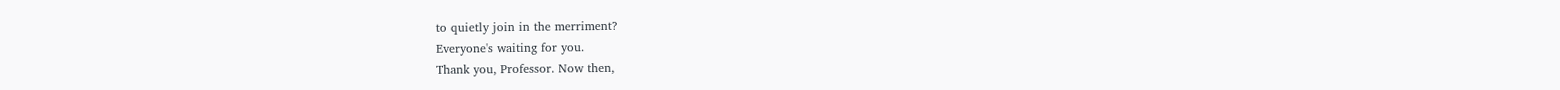to quietly join in the merriment?
Everyone's waiting for you.
Thank you, Professor. Now then,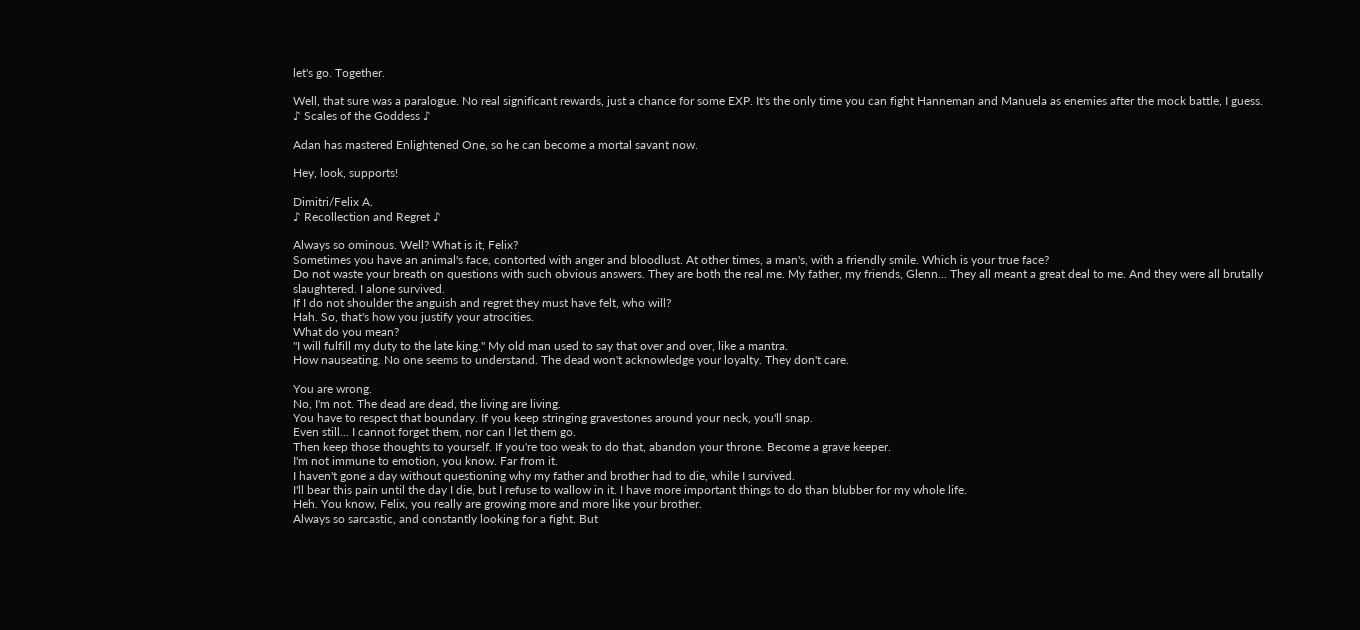let's go. Together.

Well, that sure was a paralogue. No real significant rewards, just a chance for some EXP. It's the only time you can fight Hanneman and Manuela as enemies after the mock battle, I guess.
♪ Scales of the Goddess ♪

Adan has mastered Enlightened One, so he can become a mortal savant now.

Hey, look, supports!

Dimitri/Felix A.
♪ Recollection and Regret ♪

Always so ominous. Well? What is it, Felix?
Sometimes you have an animal's face, contorted with anger and bloodlust. At other times, a man's, with a friendly smile. Which is your true face?
Do not waste your breath on questions with such obvious answers. They are both the real me. My father, my friends, Glenn... They all meant a great deal to me. And they were all brutally slaughtered. I alone survived.
If I do not shoulder the anguish and regret they must have felt, who will?
Hah. So, that's how you justify your atrocities.
What do you mean?
"I will fulfill my duty to the late king." My old man used to say that over and over, like a mantra.
How nauseating. No one seems to understand. The dead won't acknowledge your loyalty. They don't care.

You are wrong.
No, I'm not. The dead are dead, the living are living.
You have to respect that boundary. If you keep stringing gravestones around your neck, you'll snap.
Even still... I cannot forget them, nor can I let them go.
Then keep those thoughts to yourself. If you're too weak to do that, abandon your throne. Become a grave keeper.
I'm not immune to emotion, you know. Far from it.
I haven't gone a day without questioning why my father and brother had to die, while I survived.
I'll bear this pain until the day I die, but I refuse to wallow in it. I have more important things to do than blubber for my whole life.
Heh. You know, Felix, you really are growing more and more like your brother.
Always so sarcastic, and constantly looking for a fight. But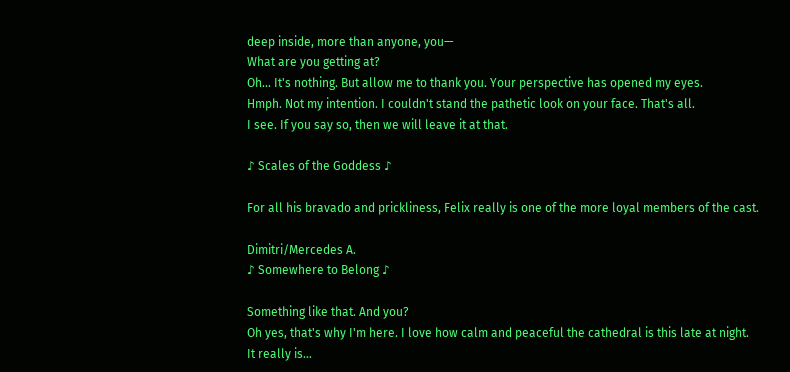deep inside, more than anyone, you—
What are you getting at?
Oh... It's nothing. But allow me to thank you. Your perspective has opened my eyes.
Hmph. Not my intention. I couldn't stand the pathetic look on your face. That's all.
I see. If you say so, then we will leave it at that.

♪ Scales of the Goddess ♪

For all his bravado and prickliness, Felix really is one of the more loyal members of the cast.

Dimitri/Mercedes A.
♪ Somewhere to Belong ♪

Something like that. And you?
Oh yes, that's why I'm here. I love how calm and peaceful the cathedral is this late at night.
It really is...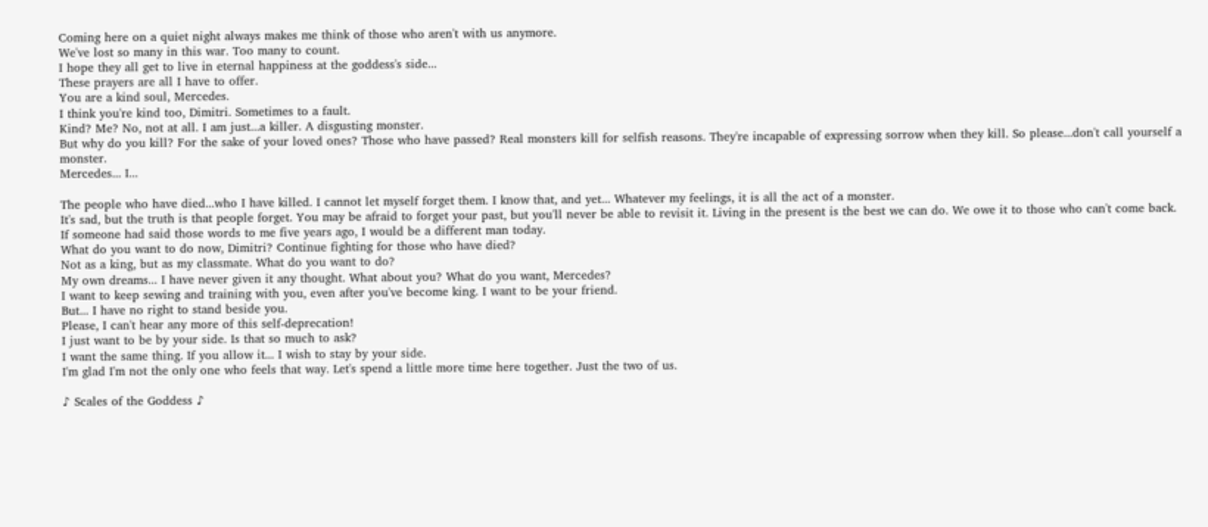Coming here on a quiet night always makes me think of those who aren't with us anymore.
We've lost so many in this war. Too many to count.
I hope they all get to live in eternal happiness at the goddess's side...
These prayers are all I have to offer.
You are a kind soul, Mercedes.
I think you're kind too, Dimitri. Sometimes to a fault.
Kind? Me? No, not at all. I am just...a killer. A disgusting monster.
But why do you kill? For the sake of your loved ones? Those who have passed? Real monsters kill for selfish reasons. They're incapable of expressing sorrow when they kill. So please...don't call yourself a monster.
Mercedes... I...

The people who have died...who I have killed. I cannot let myself forget them. I know that, and yet... Whatever my feelings, it is all the act of a monster.
It's sad, but the truth is that people forget. You may be afraid to forget your past, but you'll never be able to revisit it. Living in the present is the best we can do. We owe it to those who can't come back.
If someone had said those words to me five years ago, I would be a different man today.
What do you want to do now, Dimitri? Continue fighting for those who have died?
Not as a king, but as my classmate. What do you want to do?
My own dreams... I have never given it any thought. What about you? What do you want, Mercedes?
I want to keep sewing and training with you, even after you've become king. I want to be your friend.
But... I have no right to stand beside you.
Please, I can't hear any more of this self-deprecation!
I just want to be by your side. Is that so much to ask?
I want the same thing. If you allow it... I wish to stay by your side.
I'm glad I'm not the only one who feels that way. Let's spend a little more time here together. Just the two of us.

♪ Scales of the Goddess ♪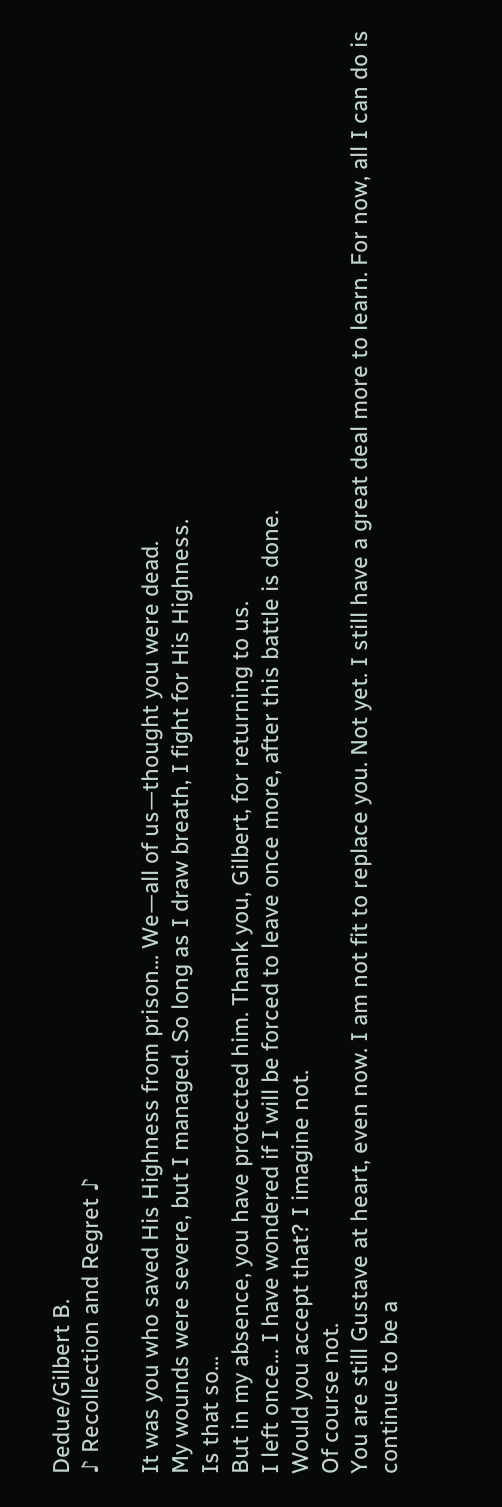Dedue/Gilbert B.
♪ Recollection and Regret ♪

It was you who saved His Highness from prison... We—all of us—thought you were dead.
My wounds were severe, but I managed. So long as I draw breath, I fight for His Highness.
Is that so...
But in my absence, you have protected him. Thank you, Gilbert, for returning to us.
I left once... I have wondered if I will be forced to leave once more, after this battle is done.
Would you accept that? I imagine not.
Of course not.
You are still Gustave at heart, even now. I am not fit to replace you. Not yet. I still have a great deal more to learn. For now, all I can do is continue to be a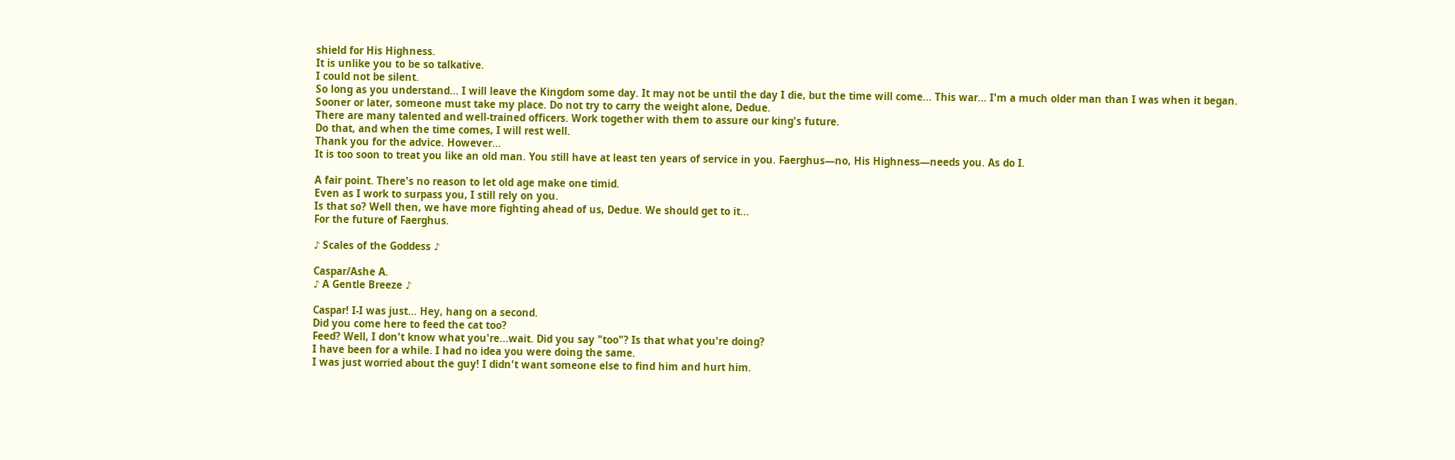shield for His Highness.
It is unlike you to be so talkative.
I could not be silent.
So long as you understand... I will leave the Kingdom some day. It may not be until the day I die, but the time will come... This war... I'm a much older man than I was when it began.
Sooner or later, someone must take my place. Do not try to carry the weight alone, Dedue.
There are many talented and well-trained officers. Work together with them to assure our king's future.
Do that, and when the time comes, I will rest well.
Thank you for the advice. However...
It is too soon to treat you like an old man. You still have at least ten years of service in you. Faerghus—no, His Highness—needs you. As do I.

A fair point. There's no reason to let old age make one timid.
Even as I work to surpass you, I still rely on you.
Is that so? Well then, we have more fighting ahead of us, Dedue. We should get to it...
For the future of Faerghus.

♪ Scales of the Goddess ♪

Caspar/Ashe A.
♪ A Gentle Breeze ♪

Caspar! I-I was just... Hey, hang on a second.
Did you come here to feed the cat too?
Feed? Well, I don't know what you're...wait. Did you say "too"? Is that what you're doing?
I have been for a while. I had no idea you were doing the same.
I was just worried about the guy! I didn't want someone else to find him and hurt him.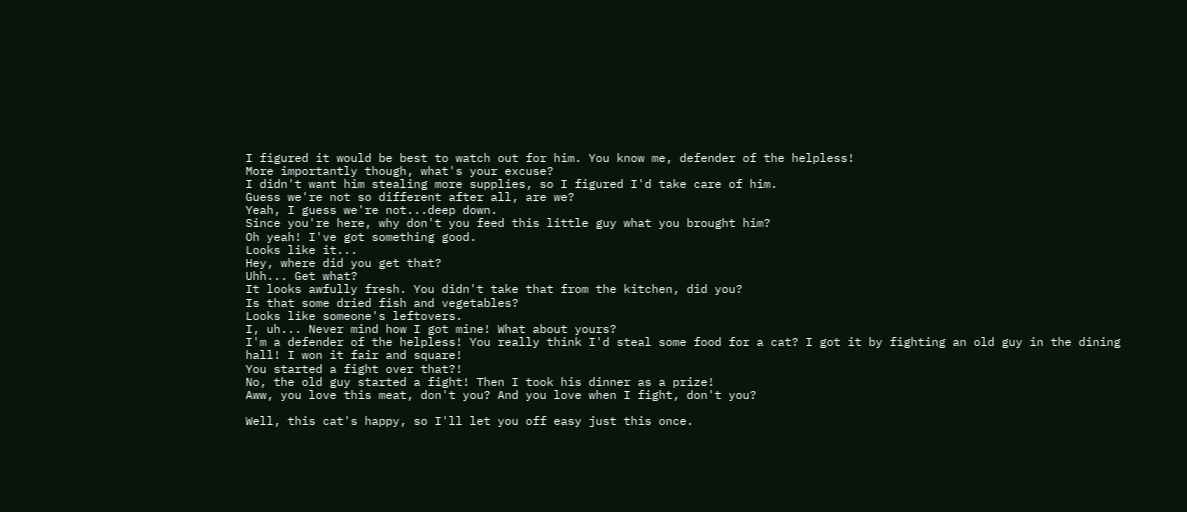I figured it would be best to watch out for him. You know me, defender of the helpless!
More importantly though, what's your excuse?
I didn't want him stealing more supplies, so I figured I'd take care of him.
Guess we're not so different after all, are we?
Yeah, I guess we're not...deep down.
Since you're here, why don't you feed this little guy what you brought him?
Oh yeah! I've got something good.
Looks like it...
Hey, where did you get that?
Uhh... Get what?
It looks awfully fresh. You didn't take that from the kitchen, did you?
Is that some dried fish and vegetables?
Looks like someone's leftovers.
I, uh... Never mind how I got mine! What about yours?
I'm a defender of the helpless! You really think I'd steal some food for a cat? I got it by fighting an old guy in the dining hall! I won it fair and square!
You started a fight over that?!
No, the old guy started a fight! Then I took his dinner as a prize!
Aww, you love this meat, don't you? And you love when I fight, don't you?

Well, this cat's happy, so I'll let you off easy just this once.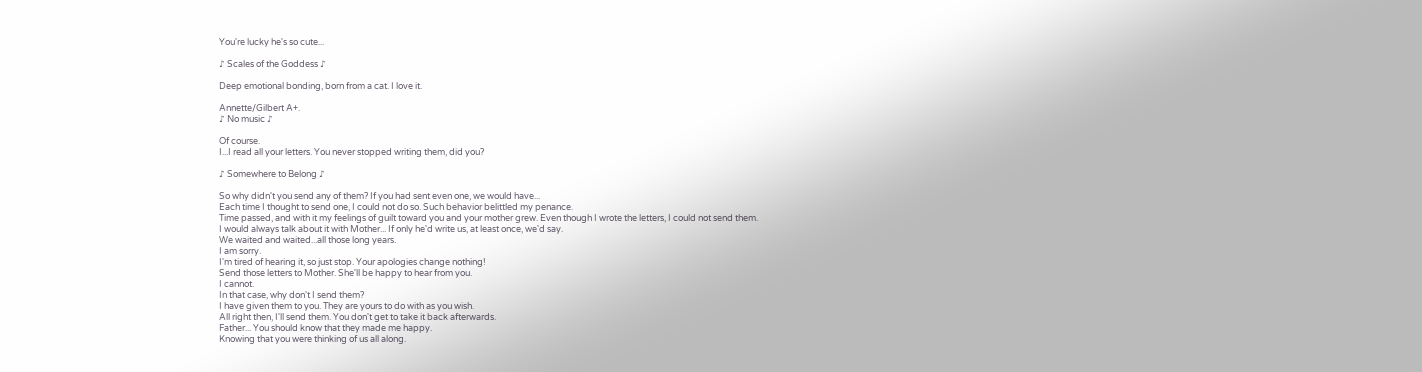You're lucky he's so cute...

♪ Scales of the Goddess ♪

Deep emotional bonding, born from a cat. I love it.

Annette/Gilbert A+.
♪ No music ♪

Of course.
I...I read all your letters. You never stopped writing them, did you?

♪ Somewhere to Belong ♪

So why didn't you send any of them? If you had sent even one, we would have...
Each time I thought to send one, I could not do so. Such behavior belittled my penance.
Time passed, and with it my feelings of guilt toward you and your mother grew. Even though I wrote the letters, I could not send them.
I would always talk about it with Mother... If only he'd write us, at least once, we'd say.
We waited and waited...all those long years.
I am sorry.
I'm tired of hearing it, so just stop. Your apologies change nothing!
Send those letters to Mother. She'll be happy to hear from you.
I cannot.
In that case, why don't I send them?
I have given them to you. They are yours to do with as you wish.
All right then, I'll send them. You don't get to take it back afterwards.
Father... You should know that they made me happy.
Knowing that you were thinking of us all along.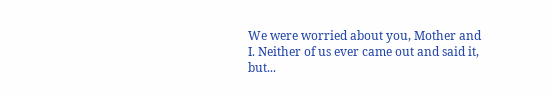We were worried about you, Mother and I. Neither of us ever came out and said it, but...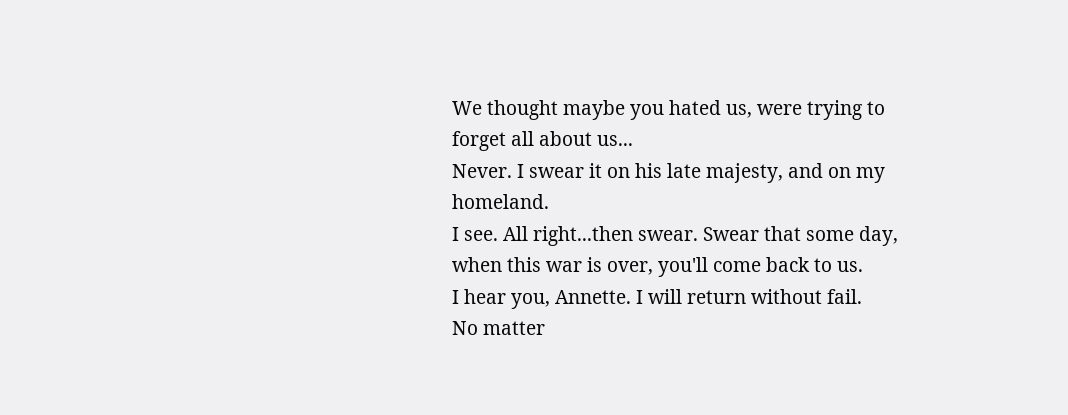We thought maybe you hated us, were trying to forget all about us...
Never. I swear it on his late majesty, and on my homeland.
I see. All right...then swear. Swear that some day, when this war is over, you'll come back to us.
I hear you, Annette. I will return without fail.
No matter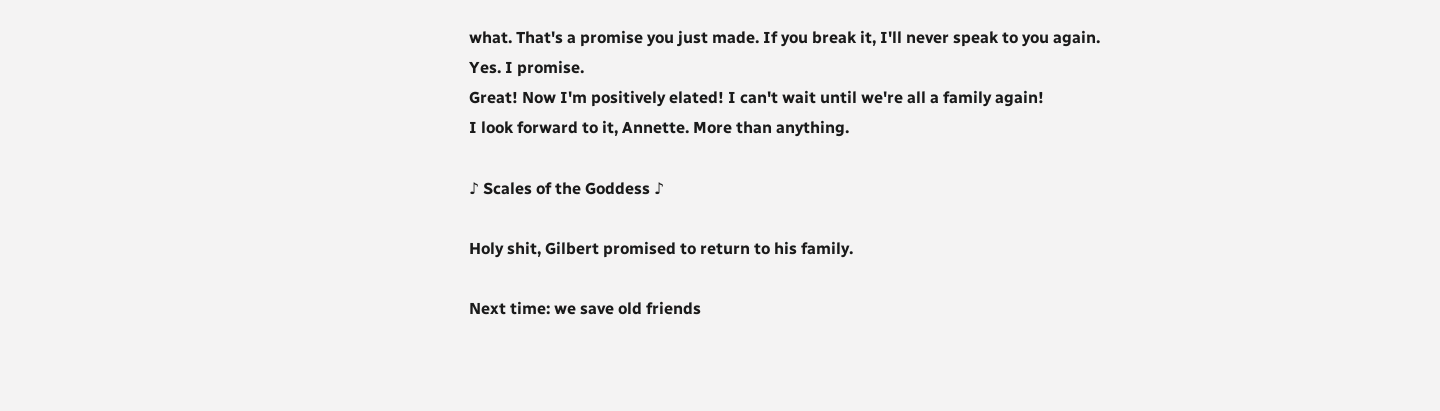what. That's a promise you just made. If you break it, I'll never speak to you again.
Yes. I promise.
Great! Now I'm positively elated! I can't wait until we're all a family again!
I look forward to it, Annette. More than anything.

♪ Scales of the Goddess ♪

Holy shit, Gilbert promised to return to his family.

Next time: we save old friends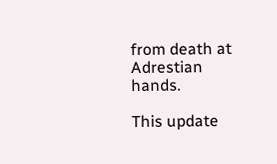from death at Adrestian hands.

This update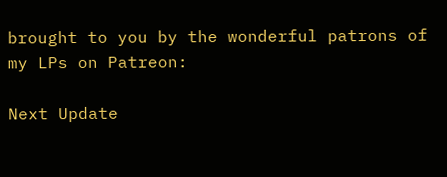brought to you by the wonderful patrons of my LPs on Patreon:

Next Update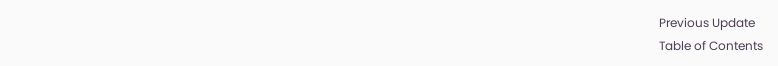Previous Update
Table of Contents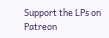Support the LPs on Patreon